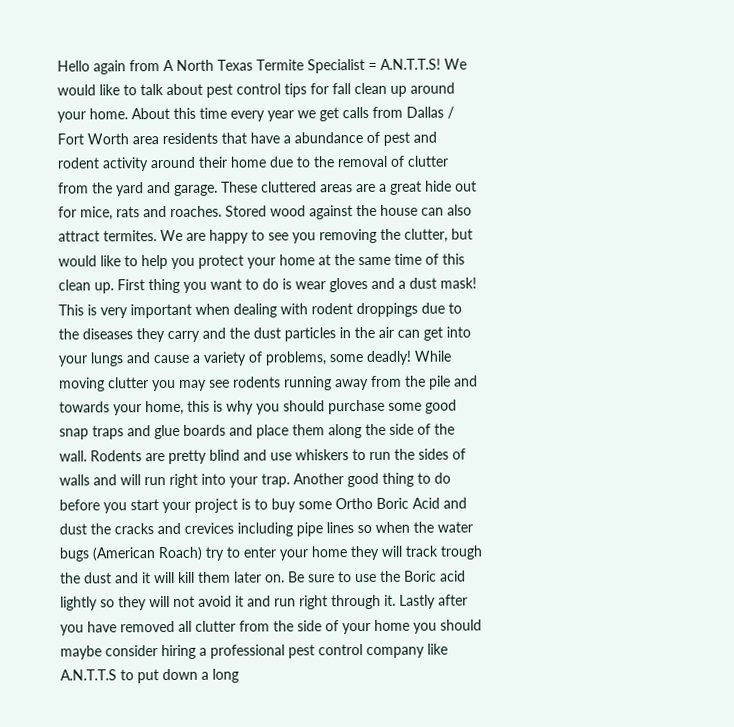Hello again from A North Texas Termite Specialist = A.N.T.T.S! We would like to talk about pest control tips for fall clean up around your home. About this time every year we get calls from Dallas / Fort Worth area residents that have a abundance of pest and rodent activity around their home due to the removal of clutter from the yard and garage. These cluttered areas are a great hide out for mice, rats and roaches. Stored wood against the house can also attract termites. We are happy to see you removing the clutter, but would like to help you protect your home at the same time of this clean up. First thing you want to do is wear gloves and a dust mask! This is very important when dealing with rodent droppings due to the diseases they carry and the dust particles in the air can get into your lungs and cause a variety of problems, some deadly! While moving clutter you may see rodents running away from the pile and towards your home, this is why you should purchase some good snap traps and glue boards and place them along the side of the wall. Rodents are pretty blind and use whiskers to run the sides of walls and will run right into your trap. Another good thing to do before you start your project is to buy some Ortho Boric Acid and dust the cracks and crevices including pipe lines so when the water bugs (American Roach) try to enter your home they will track trough the dust and it will kill them later on. Be sure to use the Boric acid lightly so they will not avoid it and run right through it. Lastly after you have removed all clutter from the side of your home you should maybe consider hiring a professional pest control company like A.N.T.T.S to put down a long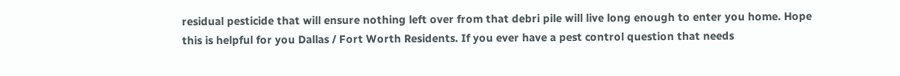residual pesticide that will ensure nothing left over from that debri pile will live long enough to enter you home. Hope this is helpful for you Dallas / Fort Worth Residents. If you ever have a pest control question that needs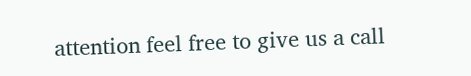attention feel free to give us a call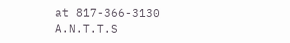at 817-366-3130 A.N.T.T.S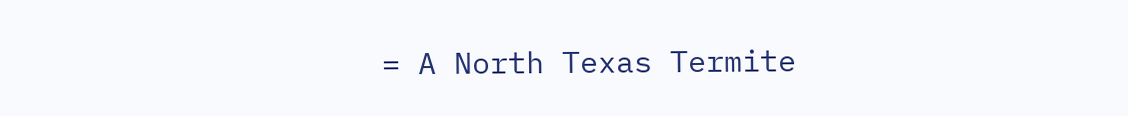= A North Texas Termite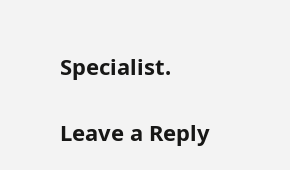Specialist.

Leave a Reply